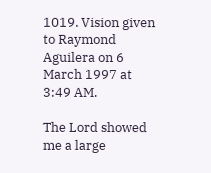1019. Vision given to Raymond Aguilera on 6 March 1997 at 3:49 AM.

The Lord showed me a large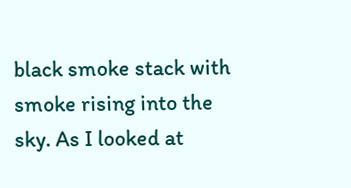black smoke stack with smoke rising into the sky. As I looked at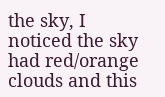the sky, I noticed the sky had red/orange clouds and this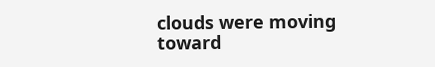clouds were moving toward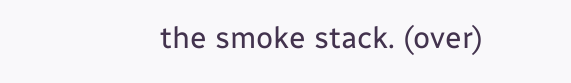the smoke stack. (over)